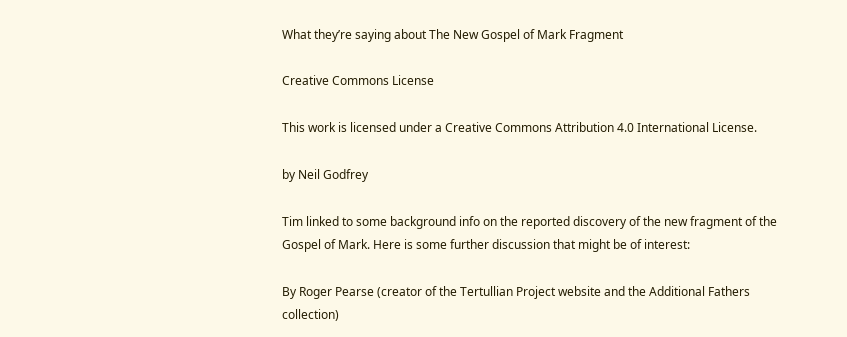What they’re saying about The New Gospel of Mark Fragment

Creative Commons License

This work is licensed under a Creative Commons Attribution 4.0 International License.

by Neil Godfrey

Tim linked to some background info on the reported discovery of the new fragment of the Gospel of Mark. Here is some further discussion that might be of interest:

By Roger Pearse (creator of the Tertullian Project website and the Additional Fathers collection)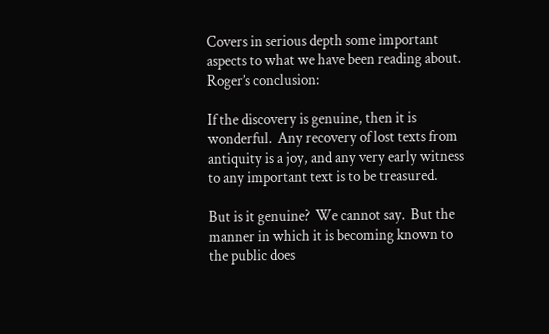Covers in serious depth some important aspects to what we have been reading about. Roger’s conclusion:

If the discovery is genuine, then it is wonderful.  Any recovery of lost texts from antiquity is a joy, and any very early witness to any important text is to be treasured.

But is it genuine?  We cannot say.  But the manner in which it is becoming known to the public does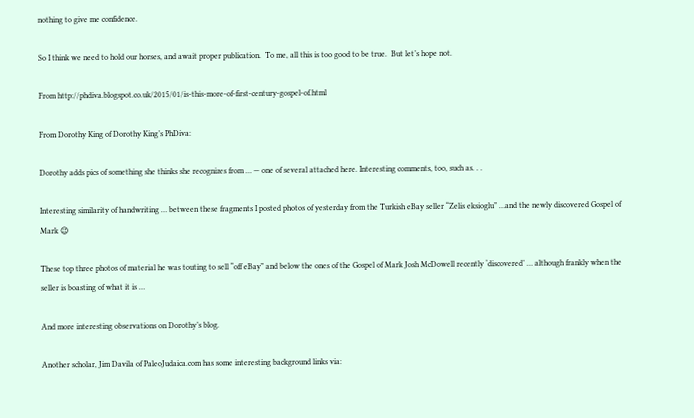nothing to give me confidence.

So I think we need to hold our horses, and await proper publication.  To me, all this is too good to be true.  But let’s hope not.

From http://phdiva.blogspot.co.uk/2015/01/is-this-more-of-first-century-gospel-of.html

From Dorothy King of Dorothy King’s PhDiva:

Dorothy adds pics of something she thinks she recognizes from … — one of several attached here. Interesting comments, too, such as. . .

Interesting similarity of handwriting … between these fragments I posted photos of yesterday from the Turkish eBay seller “Zelis eksioglu” …and the newly discovered Gospel of Mark 😉

These top three photos of material he was touting to sell “off eBay” and below the ones of the Gospel of Mark Josh McDowell recently ‘discovered’ … although frankly when the seller is boasting of what it is …

And more interesting observations on Dorothy’s blog.

Another scholar, Jim Davila of PaleoJudaica.com has some interesting background links via: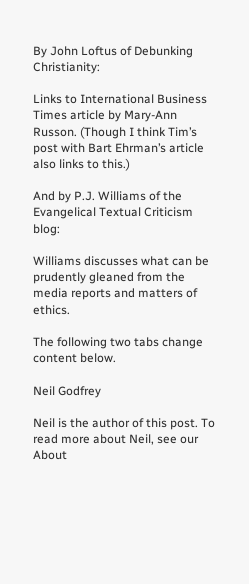By John Loftus of Debunking Christianity:

Links to International Business Times article by Mary-Ann Russon. (Though I think Tim’s post with Bart Ehrman’s article also links to this.)

And by P.J. Williams of the Evangelical Textual Criticism blog:

Williams discusses what can be prudently gleaned from the media reports and matters of ethics.

The following two tabs change content below.

Neil Godfrey

Neil is the author of this post. To read more about Neil, see our About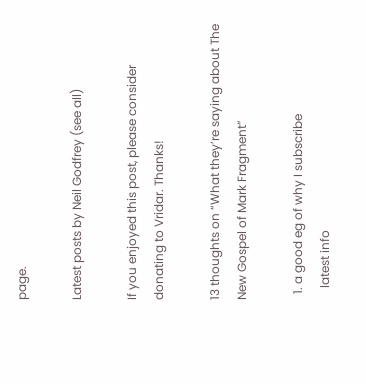page.

Latest posts by Neil Godfrey (see all)

If you enjoyed this post, please consider donating to Vridar. Thanks!

13 thoughts on “What they’re saying about The New Gospel of Mark Fragment”

  1. a good eg of why I subscribe
    latest info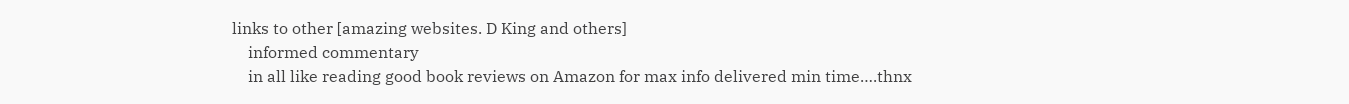links to other [amazing websites. D King and others]
    informed commentary
    in all like reading good book reviews on Amazon for max info delivered min time….thnx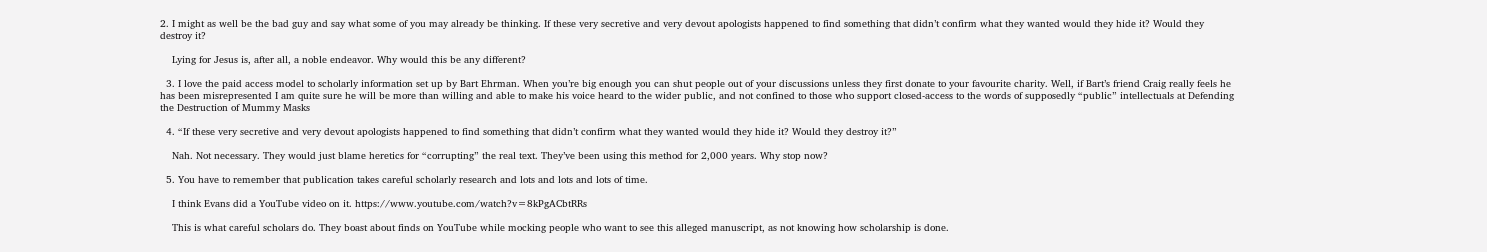2. I might as well be the bad guy and say what some of you may already be thinking. If these very secretive and very devout apologists happened to find something that didn’t confirm what they wanted would they hide it? Would they destroy it?

    Lying for Jesus is, after all, a noble endeavor. Why would this be any different?

  3. I love the paid access model to scholarly information set up by Bart Ehrman. When you’re big enough you can shut people out of your discussions unless they first donate to your favourite charity. Well, if Bart’s friend Craig really feels he has been misrepresented I am quite sure he will be more than willing and able to make his voice heard to the wider public, and not confined to those who support closed-access to the words of supposedly “public” intellectuals at Defending the Destruction of Mummy Masks

  4. “If these very secretive and very devout apologists happened to find something that didn’t confirm what they wanted would they hide it? Would they destroy it?”

    Nah. Not necessary. They would just blame heretics for “corrupting” the real text. They’ve been using this method for 2,000 years. Why stop now?

  5. You have to remember that publication takes careful scholarly research and lots and lots and lots of time.

    I think Evans did a YouTube video on it. https://www.youtube.com/watch?v=8kPgACbtRRs

    This is what careful scholars do. They boast about finds on YouTube while mocking people who want to see this alleged manuscript, as not knowing how scholarship is done.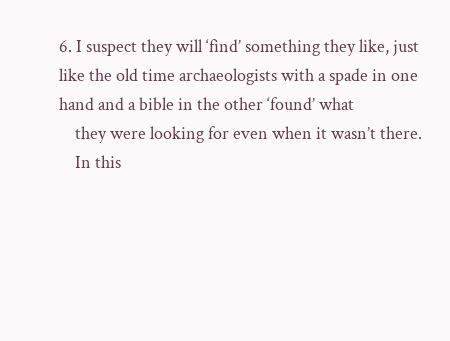6. I suspect they will ‘find’ something they like, just like the old time archaeologists with a spade in one hand and a bible in the other ‘found’ what
    they were looking for even when it wasn’t there.
    In this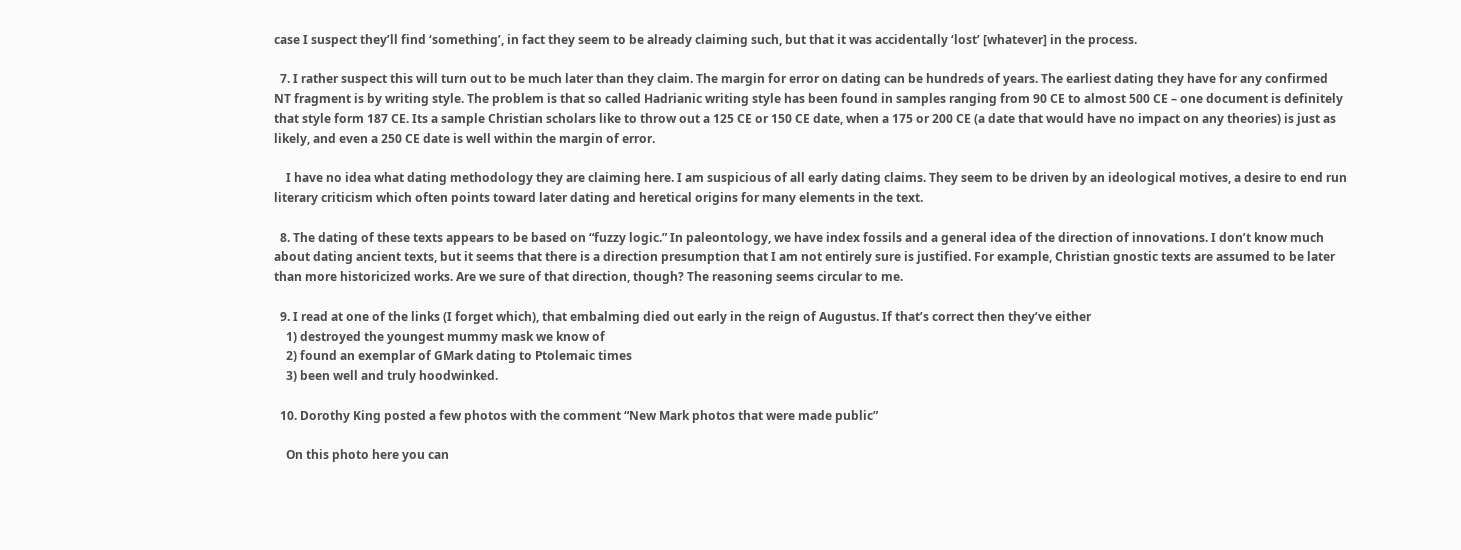case I suspect they’ll find ‘something’, in fact they seem to be already claiming such, but that it was accidentally ‘lost’ [whatever] in the process.

  7. I rather suspect this will turn out to be much later than they claim. The margin for error on dating can be hundreds of years. The earliest dating they have for any confirmed NT fragment is by writing style. The problem is that so called Hadrianic writing style has been found in samples ranging from 90 CE to almost 500 CE – one document is definitely that style form 187 CE. Its a sample Christian scholars like to throw out a 125 CE or 150 CE date, when a 175 or 200 CE (a date that would have no impact on any theories) is just as likely, and even a 250 CE date is well within the margin of error.

    I have no idea what dating methodology they are claiming here. I am suspicious of all early dating claims. They seem to be driven by an ideological motives, a desire to end run literary criticism which often points toward later dating and heretical origins for many elements in the text.

  8. The dating of these texts appears to be based on “fuzzy logic.” In paleontology, we have index fossils and a general idea of the direction of innovations. I don’t know much about dating ancient texts, but it seems that there is a direction presumption that I am not entirely sure is justified. For example, Christian gnostic texts are assumed to be later than more historicized works. Are we sure of that direction, though? The reasoning seems circular to me.

  9. I read at one of the links (I forget which), that embalming died out early in the reign of Augustus. If that’s correct then they’ve either
    1) destroyed the youngest mummy mask we know of
    2) found an exemplar of GMark dating to Ptolemaic times
    3) been well and truly hoodwinked.

  10. Dorothy King posted a few photos with the comment “New Mark photos that were made public”

    On this photo here you can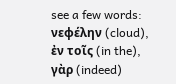see a few words: νεφέλην (cloud), ἐν τοῖς (in the), γὰρ (indeed)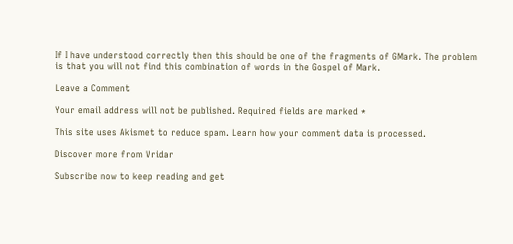If I have understood correctly then this should be one of the fragments of GMark. The problem is that you will not find this combination of words in the Gospel of Mark.

Leave a Comment

Your email address will not be published. Required fields are marked *

This site uses Akismet to reduce spam. Learn how your comment data is processed.

Discover more from Vridar

Subscribe now to keep reading and get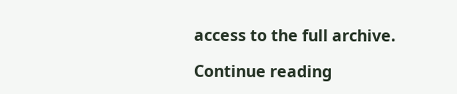access to the full archive.

Continue reading